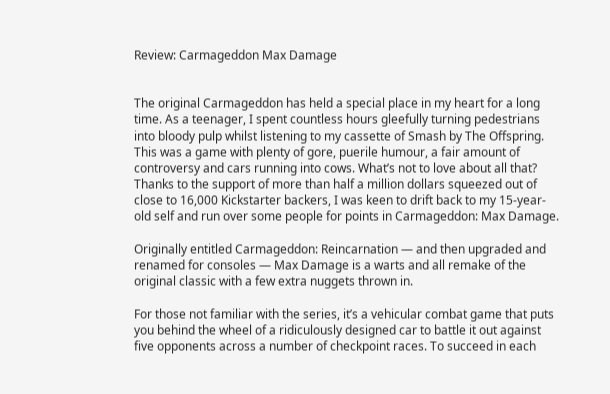Review: Carmageddon Max Damage


The original Carmageddon has held a special place in my heart for a long time. As a teenager, I spent countless hours gleefully turning pedestrians into bloody pulp whilst listening to my cassette of Smash by The Offspring. This was a game with plenty of gore, puerile humour, a fair amount of controversy and cars running into cows. What’s not to love about all that? Thanks to the support of more than half a million dollars squeezed out of close to 16,000 Kickstarter backers, I was keen to drift back to my 15-year-old self and run over some people for points in Carmageddon: Max Damage.

Originally entitled Carmageddon: Reincarnation — and then upgraded and renamed for consoles — Max Damage is a warts and all remake of the original classic with a few extra nuggets thrown in.

For those not familiar with the series, it’s a vehicular combat game that puts you behind the wheel of a ridiculously designed car to battle it out against five opponents across a number of checkpoint races. To succeed in each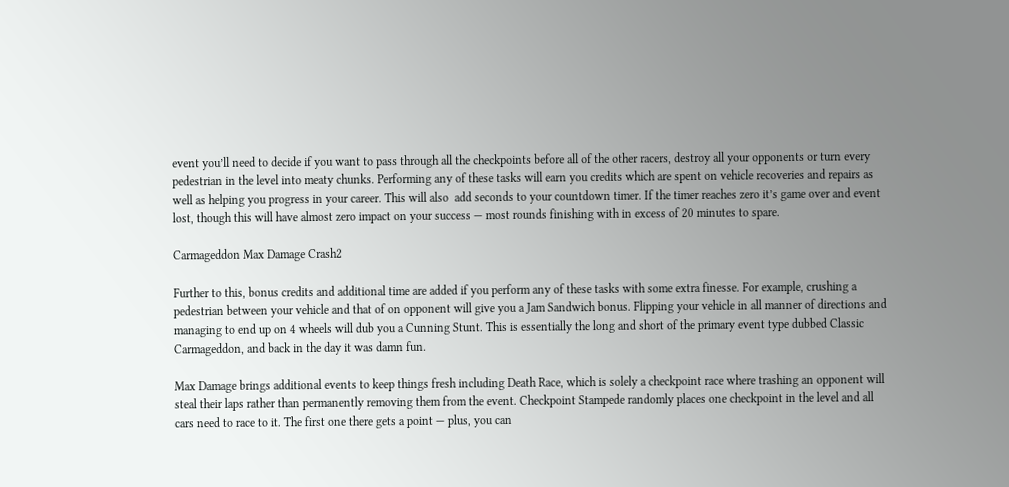event you’ll need to decide if you want to pass through all the checkpoints before all of the other racers, destroy all your opponents or turn every pedestrian in the level into meaty chunks. Performing any of these tasks will earn you credits which are spent on vehicle recoveries and repairs as well as helping you progress in your career. This will also  add seconds to your countdown timer. If the timer reaches zero it’s game over and event lost, though this will have almost zero impact on your success — most rounds finishing with in excess of 20 minutes to spare.

Carmageddon Max Damage Crash2

Further to this, bonus credits and additional time are added if you perform any of these tasks with some extra finesse. For example, crushing a pedestrian between your vehicle and that of on opponent will give you a Jam Sandwich bonus. Flipping your vehicle in all manner of directions and managing to end up on 4 wheels will dub you a Cunning Stunt. This is essentially the long and short of the primary event type dubbed Classic Carmageddon, and back in the day it was damn fun.

Max Damage brings additional events to keep things fresh including Death Race, which is solely a checkpoint race where trashing an opponent will steal their laps rather than permanently removing them from the event. Checkpoint Stampede randomly places one checkpoint in the level and all cars need to race to it. The first one there gets a point — plus, you can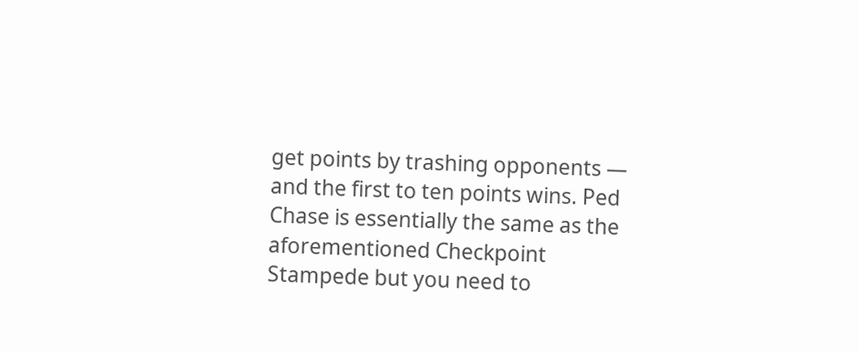get points by trashing opponents — and the first to ten points wins. Ped Chase is essentially the same as the aforementioned Checkpoint Stampede but you need to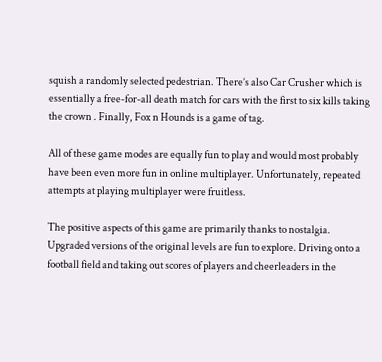squish a randomly selected pedestrian. There’s also Car Crusher which is essentially a free-for-all death match for cars with the first to six kills taking the crown . Finally, Fox n Hounds is a game of tag.

All of these game modes are equally fun to play and would most probably have been even more fun in online multiplayer. Unfortunately, repeated attempts at playing multiplayer were fruitless.

The positive aspects of this game are primarily thanks to nostalgia. Upgraded versions of the original levels are fun to explore. Driving onto a football field and taking out scores of players and cheerleaders in the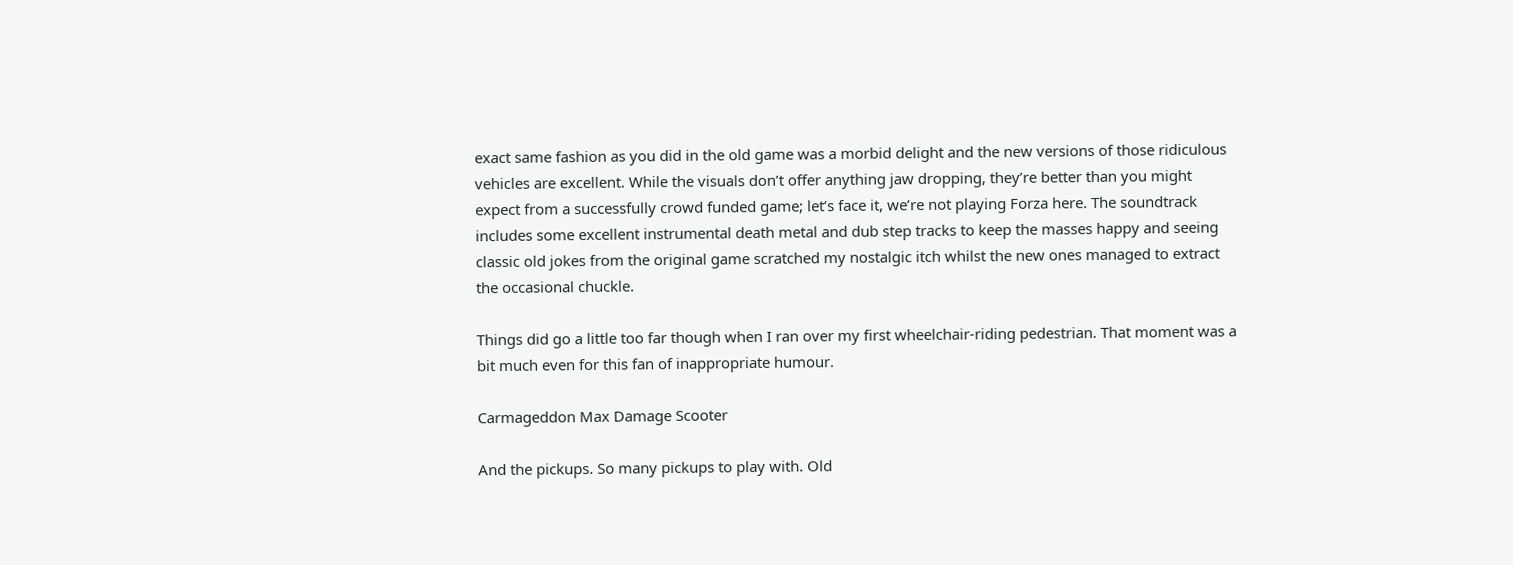exact same fashion as you did in the old game was a morbid delight and the new versions of those ridiculous vehicles are excellent. While the visuals don’t offer anything jaw dropping, they’re better than you might expect from a successfully crowd funded game; let’s face it, we’re not playing Forza here. The soundtrack includes some excellent instrumental death metal and dub step tracks to keep the masses happy and seeing classic old jokes from the original game scratched my nostalgic itch whilst the new ones managed to extract the occasional chuckle.

Things did go a little too far though when I ran over my first wheelchair-riding pedestrian. That moment was a bit much even for this fan of inappropriate humour.

Carmageddon Max Damage Scooter

And the pickups. So many pickups to play with. Old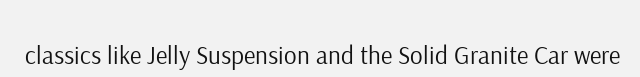classics like Jelly Suspension and the Solid Granite Car were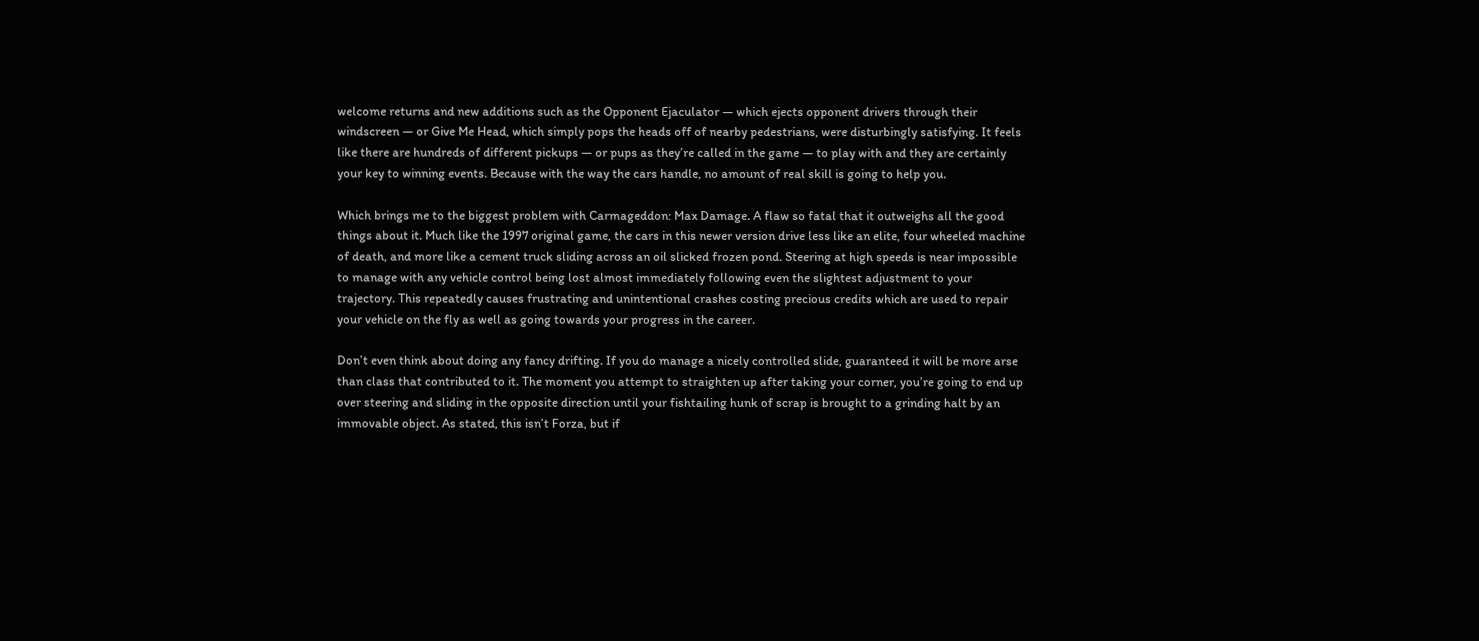welcome returns and new additions such as the Opponent Ejaculator — which ejects opponent drivers through their windscreen — or Give Me Head, which simply pops the heads off of nearby pedestrians, were disturbingly satisfying. It feels like there are hundreds of different pickups — or pups as they’re called in the game — to play with and they are certainly your key to winning events. Because with the way the cars handle, no amount of real skill is going to help you.

Which brings me to the biggest problem with Carmageddon: Max Damage. A flaw so fatal that it outweighs all the good things about it. Much like the 1997 original game, the cars in this newer version drive less like an elite, four wheeled machine of death, and more like a cement truck sliding across an oil slicked frozen pond. Steering at high speeds is near impossible to manage with any vehicle control being lost almost immediately following even the slightest adjustment to your trajectory. This repeatedly causes frustrating and unintentional crashes costing precious credits which are used to repair your vehicle on the fly as well as going towards your progress in the career.

Don’t even think about doing any fancy drifting. If you do manage a nicely controlled slide, guaranteed it will be more arse than class that contributed to it. The moment you attempt to straighten up after taking your corner, you’re going to end up over steering and sliding in the opposite direction until your fishtailing hunk of scrap is brought to a grinding halt by an immovable object. As stated, this isn’t Forza, but if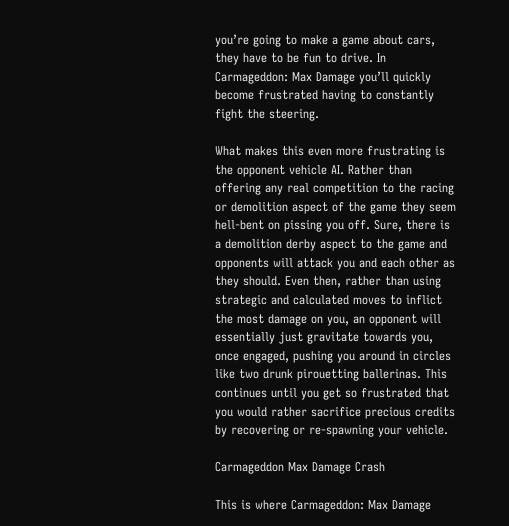you’re going to make a game about cars, they have to be fun to drive. In Carmageddon: Max Damage you’ll quickly become frustrated having to constantly fight the steering.

What makes this even more frustrating is the opponent vehicle AI. Rather than offering any real competition to the racing or demolition aspect of the game they seem hell-bent on pissing you off. Sure, there is a demolition derby aspect to the game and opponents will attack you and each other as they should. Even then, rather than using strategic and calculated moves to inflict the most damage on you, an opponent will essentially just gravitate towards you, once engaged, pushing you around in circles like two drunk pirouetting ballerinas. This continues until you get so frustrated that you would rather sacrifice precious credits by recovering or re-spawning your vehicle.

Carmageddon Max Damage Crash

This is where Carmageddon: Max Damage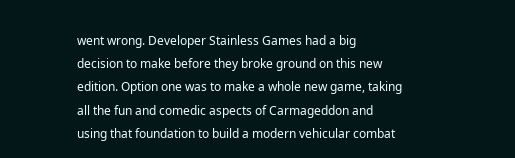went wrong. Developer Stainless Games had a big decision to make before they broke ground on this new edition. Option one was to make a whole new game, taking all the fun and comedic aspects of Carmageddon and using that foundation to build a modern vehicular combat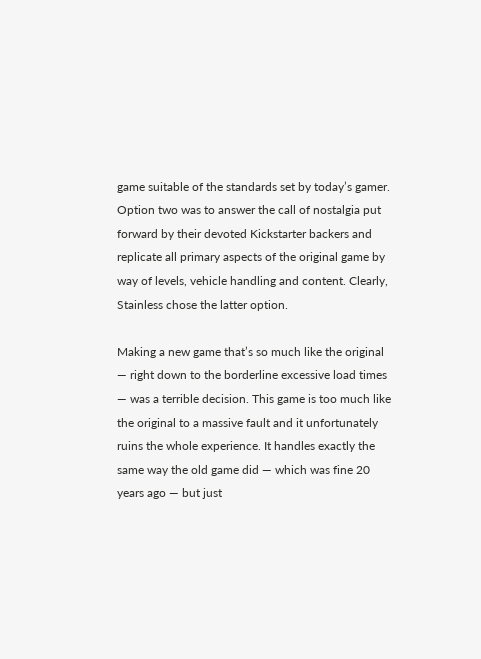game suitable of the standards set by today’s gamer. Option two was to answer the call of nostalgia put forward by their devoted Kickstarter backers and replicate all primary aspects of the original game by way of levels, vehicle handling and content. Clearly, Stainless chose the latter option.

Making a new game that’s so much like the original — right down to the borderline excessive load times — was a terrible decision. This game is too much like the original to a massive fault and it unfortunately ruins the whole experience. It handles exactly the same way the old game did — which was fine 20 years ago — but just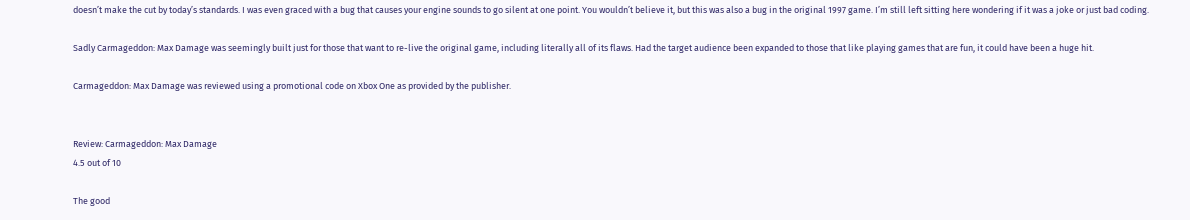doesn’t make the cut by today’s standards. I was even graced with a bug that causes your engine sounds to go silent at one point. You wouldn’t believe it, but this was also a bug in the original 1997 game. I’m still left sitting here wondering if it was a joke or just bad coding.

Sadly Carmageddon: Max Damage was seemingly built just for those that want to re-live the original game, including literally all of its flaws. Had the target audience been expanded to those that like playing games that are fun, it could have been a huge hit.

Carmageddon: Max Damage was reviewed using a promotional code on Xbox One as provided by the publisher.


Review: Carmageddon: Max Damage
4.5 out of 10

The good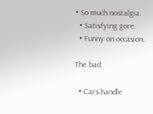• So much nostalgia.
  • Satisfying gore.
  • Funny on occasion.

The bad

  • Cars handle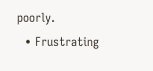poorly.
  • Frustrating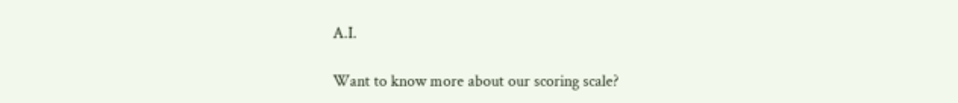A.I.

Want to know more about our scoring scale?